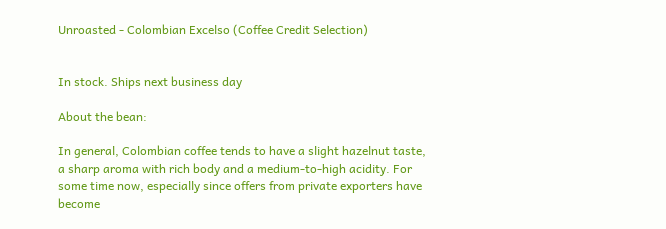Unroasted - Colombian Excelso (Coffee Credit Selection)


In stock. Ships next business day

About the bean:

In general, Colombian coffee tends to have a slight hazelnut taste, a sharp aroma with rich body and a medium-to-high acidity. For some time now, especially since offers from private exporters have become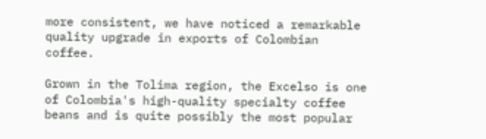more consistent, we have noticed a remarkable quality upgrade in exports of Colombian coffee.

Grown in the Tolima region, the Excelso is one of Colombia's high-quality specialty coffee beans and is quite possibly the most popular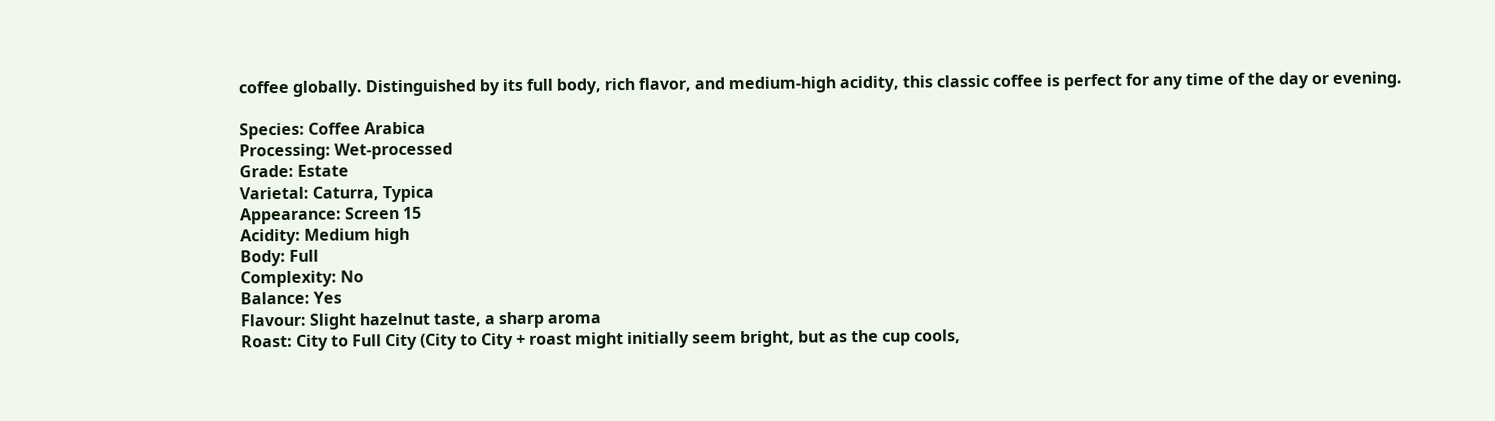coffee globally. Distinguished by its full body, rich flavor, and medium-high acidity, this classic coffee is perfect for any time of the day or evening.

Species: Coffee Arabica
Processing: Wet-processed
Grade: Estate
Varietal: Caturra, Typica
Appearance: Screen 15
Acidity: Medium high
Body: Full
Complexity: No
Balance: Yes
Flavour: Slight hazelnut taste, a sharp aroma
Roast: City to Full City (City to City + roast might initially seem bright, but as the cup cools,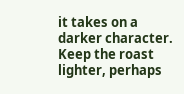it takes on a darker character. Keep the roast lighter, perhaps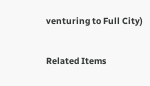venturing to Full City)

Related Items